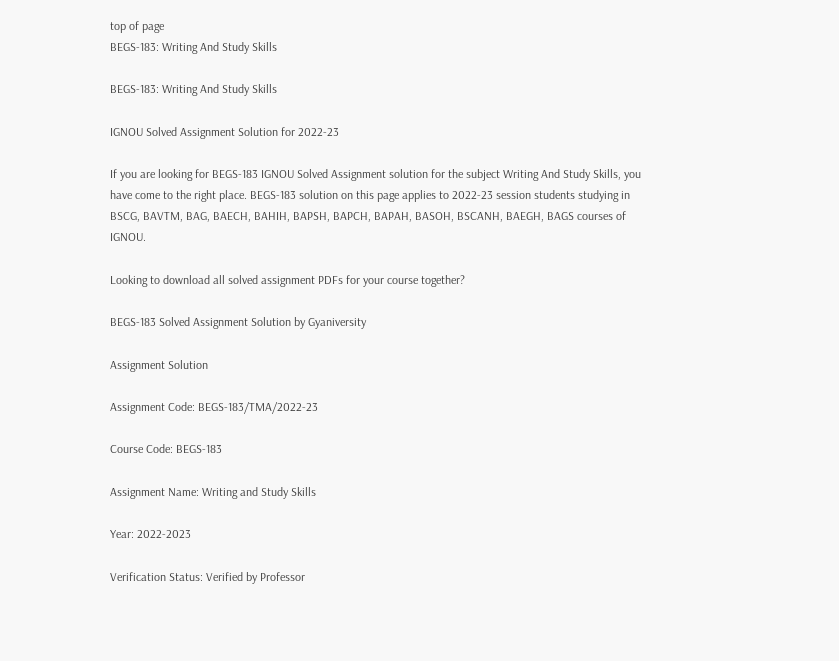top of page
BEGS-183: Writing And Study Skills

BEGS-183: Writing And Study Skills

IGNOU Solved Assignment Solution for 2022-23

If you are looking for BEGS-183 IGNOU Solved Assignment solution for the subject Writing And Study Skills, you have come to the right place. BEGS-183 solution on this page applies to 2022-23 session students studying in BSCG, BAVTM, BAG, BAECH, BAHIH, BAPSH, BAPCH, BAPAH, BASOH, BSCANH, BAEGH, BAGS courses of IGNOU.

Looking to download all solved assignment PDFs for your course together?

BEGS-183 Solved Assignment Solution by Gyaniversity

Assignment Solution

Assignment Code: BEGS-183/TMA/2022-23

Course Code: BEGS-183

Assignment Name: Writing and Study Skills

Year: 2022-2023

Verification Status: Verified by Professor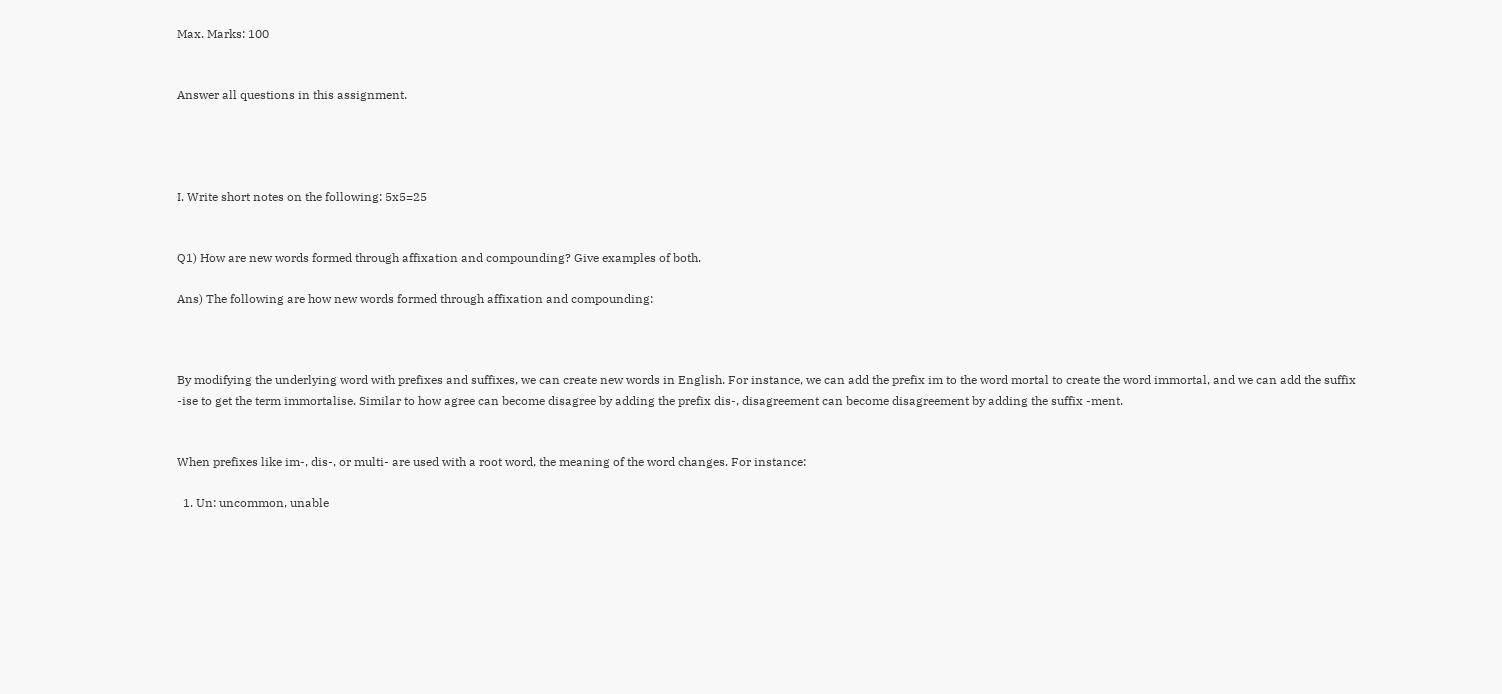Max. Marks: 100


Answer all questions in this assignment.




I. Write short notes on the following: 5x5=25


Q1) How are new words formed through affixation and compounding? Give examples of both.

Ans) The following are how new words formed through affixation and compounding:



By modifying the underlying word with prefixes and suffixes, we can create new words in English. For instance, we can add the prefix im to the word mortal to create the word immortal, and we can add the suffix -ise to get the term immortalise. Similar to how agree can become disagree by adding the prefix dis-, disagreement can become disagreement by adding the suffix -ment.


When prefixes like im-, dis-, or multi- are used with a root word, the meaning of the word changes. For instance:

  1. Un: uncommon, unable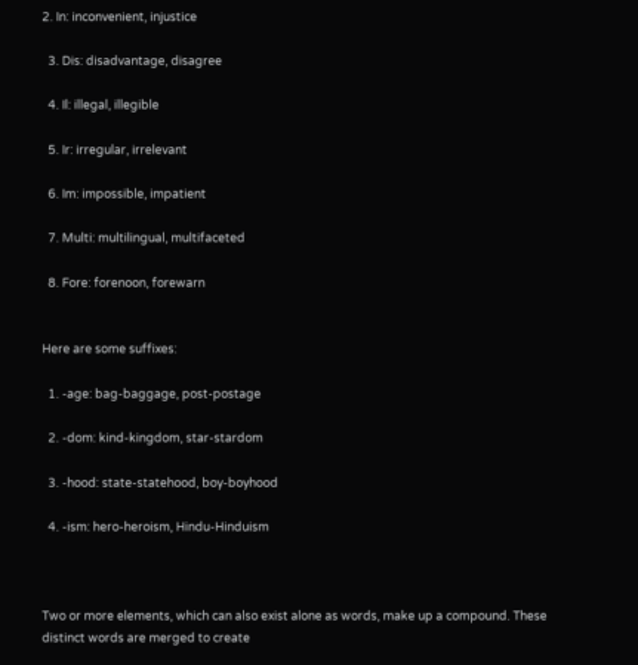2. In: inconvenient, injustice

  3. Dis: disadvantage, disagree

  4. Il: illegal, illegible

  5. Ir: irregular, irrelevant

  6. Im: impossible, impatient

  7. Multi: multilingual, multifaceted

  8. Fore: forenoon, forewarn


Here are some suffixes:

  1. -age: bag-baggage, post-postage

  2. -dom: kind-kingdom, star-stardom

  3. -hood: state-statehood, boy-boyhood

  4. -ism: hero-heroism, Hindu-Hinduism



Two or more elements, which can also exist alone as words, make up a compound. These distinct words are merged to create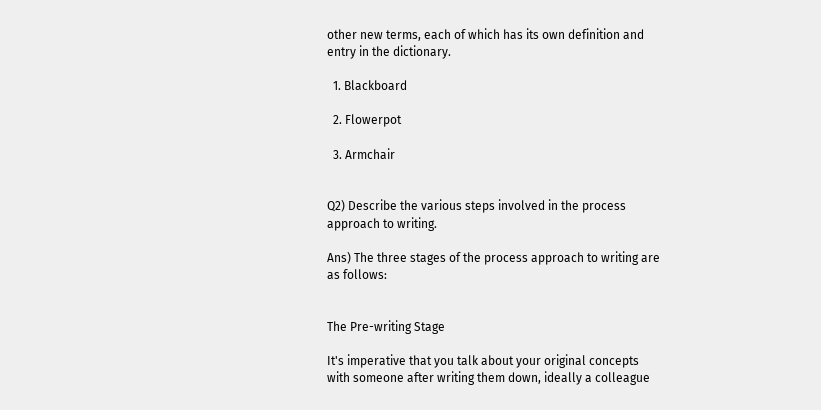other new terms, each of which has its own definition and entry in the dictionary.

  1. Blackboard

  2. Flowerpot

  3. Armchair


Q2) Describe the various steps involved in the process approach to writing.

Ans) The three stages of the process approach to writing are as follows:


The Pre-writing Stage

It's imperative that you talk about your original concepts with someone after writing them down, ideally a colleague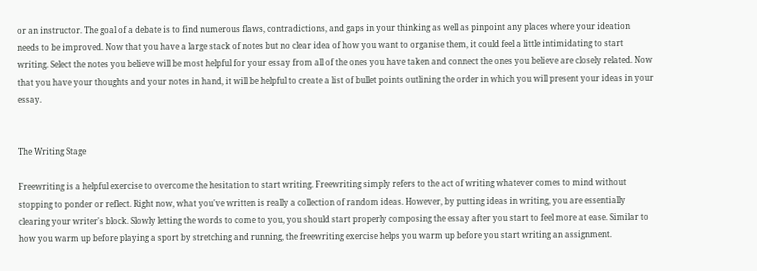or an instructor. The goal of a debate is to find numerous flaws, contradictions, and gaps in your thinking as well as pinpoint any places where your ideation needs to be improved. Now that you have a large stack of notes but no clear idea of how you want to organise them, it could feel a little intimidating to start writing. Select the notes you believe will be most helpful for your essay from all of the ones you have taken and connect the ones you believe are closely related. Now that you have your thoughts and your notes in hand, it will be helpful to create a list of bullet points outlining the order in which you will present your ideas in your essay.


The Writing Stage

Freewriting is a helpful exercise to overcome the hesitation to start writing. Freewriting simply refers to the act of writing whatever comes to mind without stopping to ponder or reflect. Right now, what you've written is really a collection of random ideas. However, by putting ideas in writing, you are essentially clearing your writer's block. Slowly letting the words to come to you, you should start properly composing the essay after you start to feel more at ease. Similar to how you warm up before playing a sport by stretching and running, the freewriting exercise helps you warm up before you start writing an assignment.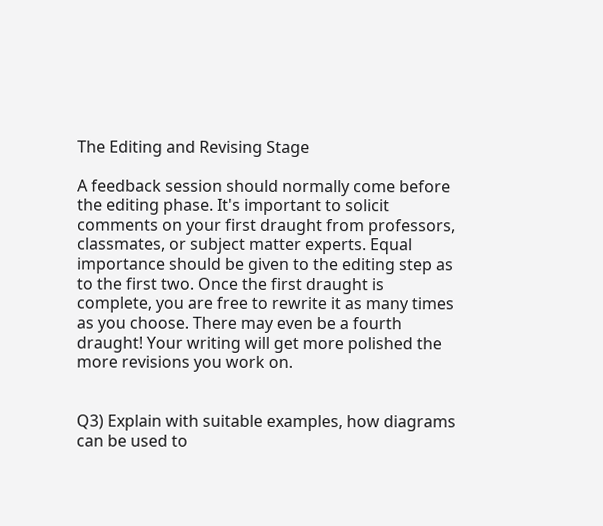The Editing and Revising Stage

A feedback session should normally come before the editing phase. It's important to solicit comments on your first draught from professors, classmates, or subject matter experts. Equal importance should be given to the editing step as to the first two. Once the first draught is complete, you are free to rewrite it as many times as you choose. There may even be a fourth draught! Your writing will get more polished the more revisions you work on.


Q3) Explain with suitable examples, how diagrams can be used to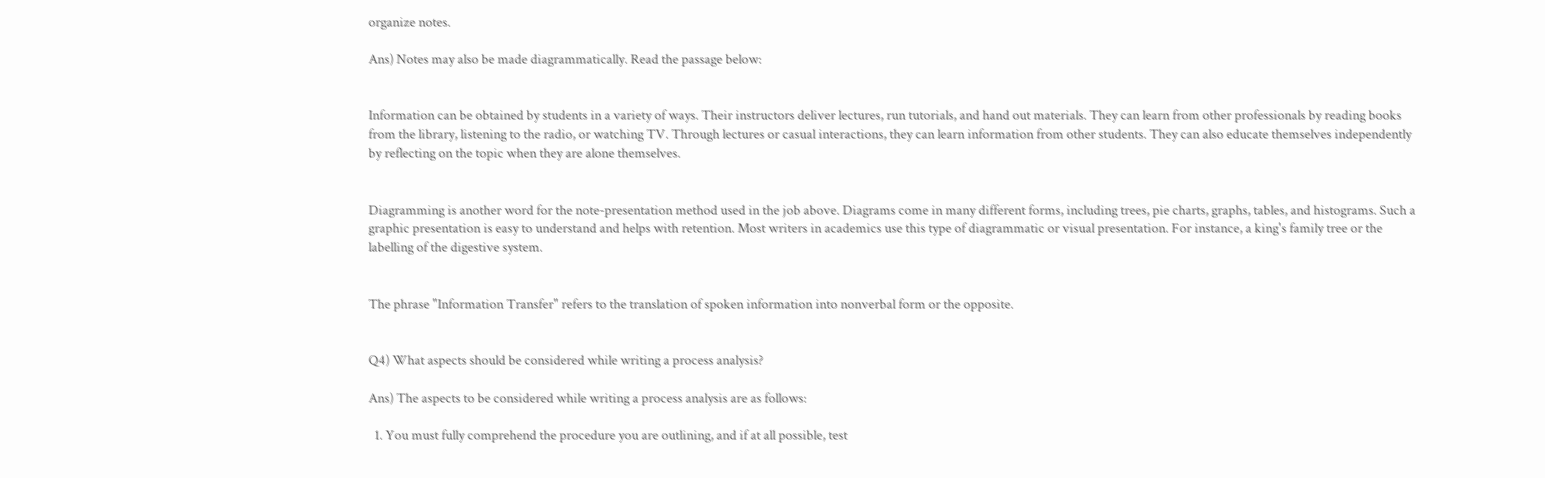organize notes.

Ans) Notes may also be made diagrammatically. Read the passage below:


Information can be obtained by students in a variety of ways. Their instructors deliver lectures, run tutorials, and hand out materials. They can learn from other professionals by reading books from the library, listening to the radio, or watching TV. Through lectures or casual interactions, they can learn information from other students. They can also educate themselves independently by reflecting on the topic when they are alone themselves.


Diagramming is another word for the note-presentation method used in the job above. Diagrams come in many different forms, including trees, pie charts, graphs, tables, and histograms. Such a graphic presentation is easy to understand and helps with retention. Most writers in academics use this type of diagrammatic or visual presentation. For instance, a king's family tree or the labelling of the digestive system.


The phrase "Information Transfer" refers to the translation of spoken information into nonverbal form or the opposite.


Q4) What aspects should be considered while writing a process analysis?

Ans) The aspects to be considered while writing a process analysis are as follows:

  1. You must fully comprehend the procedure you are outlining, and if at all possible, test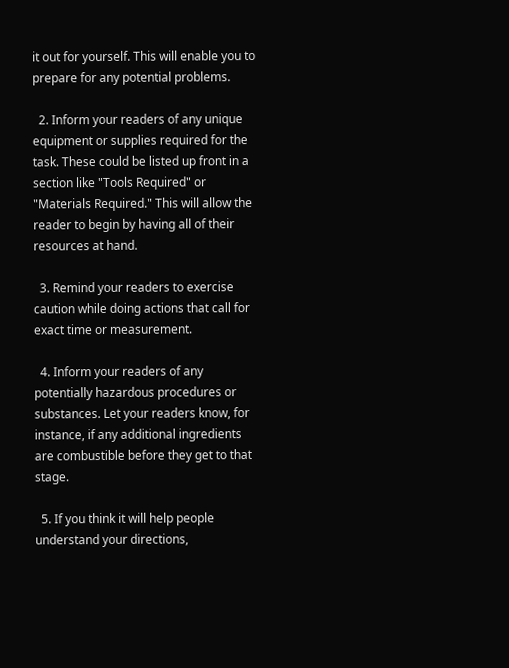it out for yourself. This will enable you to prepare for any potential problems.

  2. Inform your readers of any unique equipment or supplies required for the task. These could be listed up front in a section like "Tools Required" or "Materials Required." This will allow the reader to begin by having all of their resources at hand.

  3. Remind your readers to exercise caution while doing actions that call for exact time or measurement.

  4. Inform your readers of any potentially hazardous procedures or substances. Let your readers know, for instance, if any additional ingredients are combustible before they get to that stage.

  5. If you think it will help people understand your directions,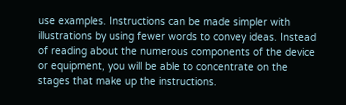use examples. Instructions can be made simpler with illustrations by using fewer words to convey ideas. Instead of reading about the numerous components of the device or equipment, you will be able to concentrate on the stages that make up the instructions.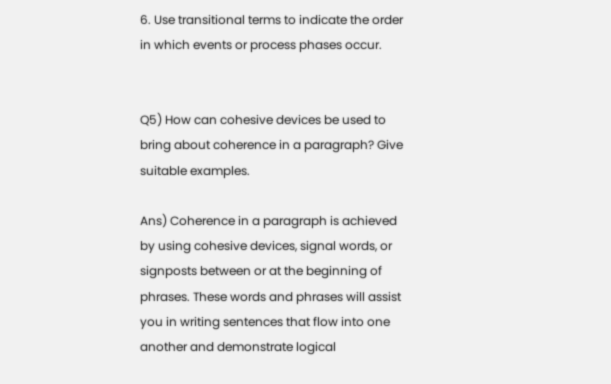6. Use transitional terms to indicate the order in which events or process phases occur.


Q5) How can cohesive devices be used to bring about coherence in a paragraph? Give suitable examples.

Ans) Coherence in a paragraph is achieved by using cohesive devices, signal words, or signposts between or at the beginning of phrases. These words and phrases will assist you in writing sentences that flow into one another and demonstrate logical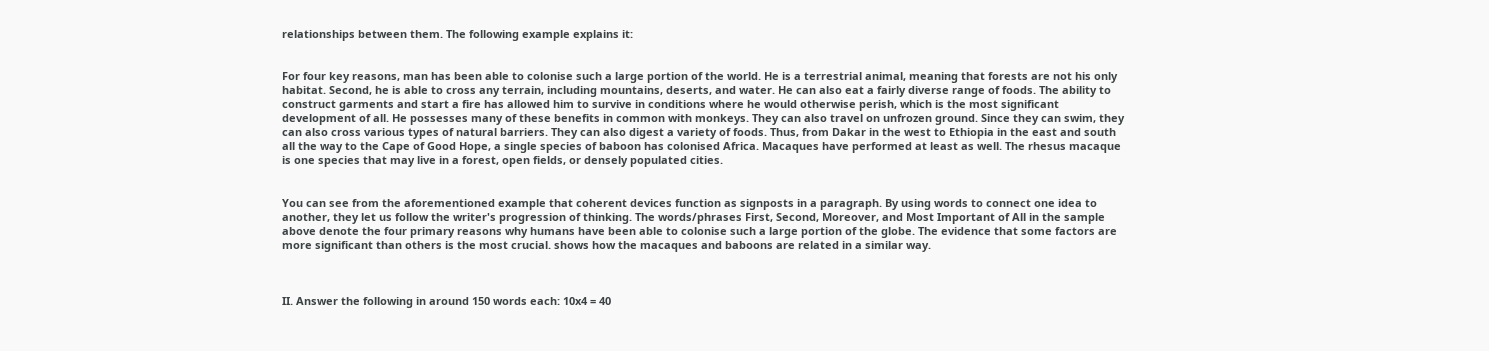relationships between them. The following example explains it:


For four key reasons, man has been able to colonise such a large portion of the world. He is a terrestrial animal, meaning that forests are not his only habitat. Second, he is able to cross any terrain, including mountains, deserts, and water. He can also eat a fairly diverse range of foods. The ability to construct garments and start a fire has allowed him to survive in conditions where he would otherwise perish, which is the most significant development of all. He possesses many of these benefits in common with monkeys. They can also travel on unfrozen ground. Since they can swim, they can also cross various types of natural barriers. They can also digest a variety of foods. Thus, from Dakar in the west to Ethiopia in the east and south all the way to the Cape of Good Hope, a single species of baboon has colonised Africa. Macaques have performed at least as well. The rhesus macaque is one species that may live in a forest, open fields, or densely populated cities.


You can see from the aforementioned example that coherent devices function as signposts in a paragraph. By using words to connect one idea to another, they let us follow the writer's progression of thinking. The words/phrases First, Second, Moreover, and Most Important of All in the sample above denote the four primary reasons why humans have been able to colonise such a large portion of the globe. The evidence that some factors are more significant than others is the most crucial. shows how the macaques and baboons are related in a similar way.



II. Answer the following in around 150 words each: 10x4 = 40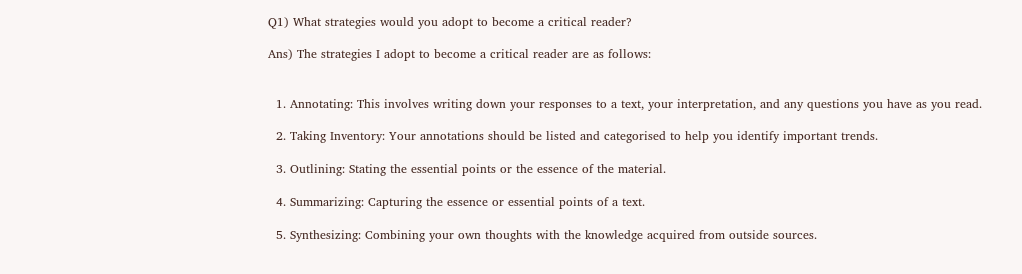Q1) What strategies would you adopt to become a critical reader?

Ans) The strategies I adopt to become a critical reader are as follows:


  1. Annotating: This involves writing down your responses to a text, your interpretation, and any questions you have as you read.

  2. Taking Inventory: Your annotations should be listed and categorised to help you identify important trends.

  3. Outlining: Stating the essential points or the essence of the material.

  4. Summarizing: Capturing the essence or essential points of a text.

  5. Synthesizing: Combining your own thoughts with the knowledge acquired from outside sources.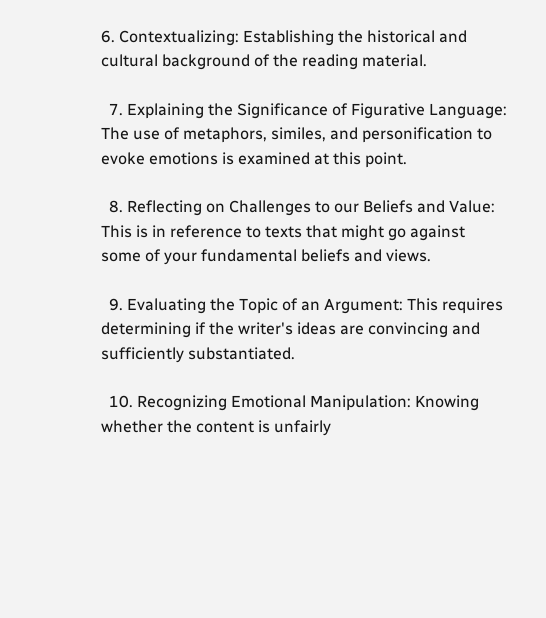6. Contextualizing: Establishing the historical and cultural background of the reading material.

  7. Explaining the Significance of Figurative Language: The use of metaphors, similes, and personification to evoke emotions is examined at this point.

  8. Reflecting on Challenges to our Beliefs and Value: This is in reference to texts that might go against some of your fundamental beliefs and views.

  9. Evaluating the Topic of an Argument: This requires determining if the writer's ideas are convincing and sufficiently substantiated.

  10. Recognizing Emotional Manipulation: Knowing whether the content is unfairly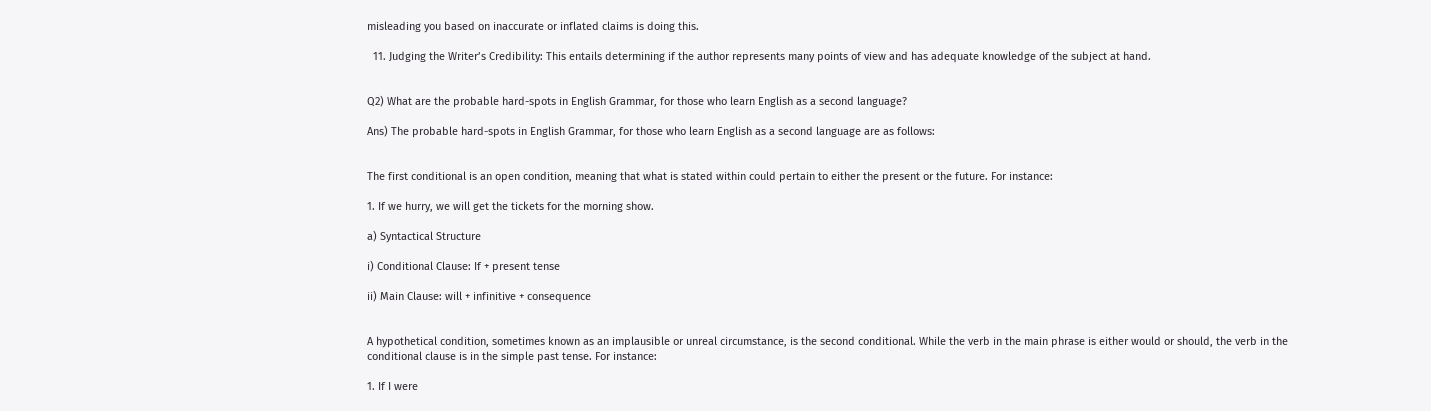misleading you based on inaccurate or inflated claims is doing this.

  11. Judging the Writer’s Credibility: This entails determining if the author represents many points of view and has adequate knowledge of the subject at hand.


Q2) What are the probable hard-spots in English Grammar, for those who learn English as a second language?

Ans) The probable hard-spots in English Grammar, for those who learn English as a second language are as follows:


The first conditional is an open condition, meaning that what is stated within could pertain to either the present or the future. For instance:

1. If we hurry, we will get the tickets for the morning show.

a) Syntactical Structure

i) Conditional Clause: If + present tense

ii) Main Clause: will + infinitive + consequence


A hypothetical condition, sometimes known as an implausible or unreal circumstance, is the second conditional. While the verb in the main phrase is either would or should, the verb in the conditional clause is in the simple past tense. For instance:

1. If I were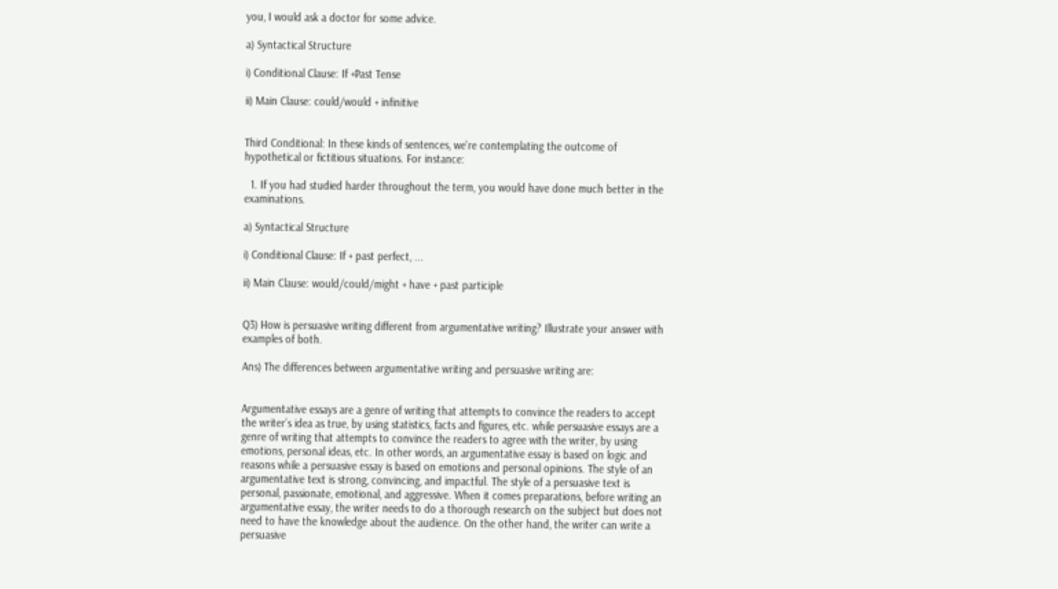you, I would ask a doctor for some advice.

a) Syntactical Structure

i) Conditional Clause: If +Past Tense

ii) Main Clause: could/would + infinitive


Third Conditional: In these kinds of sentences, we're contemplating the outcome of hypothetical or fictitious situations. For instance:

  1. If you had studied harder throughout the term, you would have done much better in the examinations.

a) Syntactical Structure

i) Conditional Clause: If + past perfect, ...

ii) Main Clause: would/could/might + have + past participle


Q3) How is persuasive writing different from argumentative writing? Illustrate your answer with examples of both.

Ans) The differences between argumentative writing and persuasive writing are:


Argumentative essays are a genre of writing that attempts to convince the readers to accept the writer’s idea as true, by using statistics, facts and figures, etc. while persuasive essays are a genre of writing that attempts to convince the readers to agree with the writer, by using emotions, personal ideas, etc. In other words, an argumentative essay is based on logic and reasons while a persuasive essay is based on emotions and personal opinions. The style of an argumentative text is strong, convincing, and impactful. The style of a persuasive text is personal, passionate, emotional, and aggressive. When it comes preparations, before writing an argumentative essay, the writer needs to do a thorough research on the subject but does not need to have the knowledge about the audience. On the other hand, the writer can write a persuasive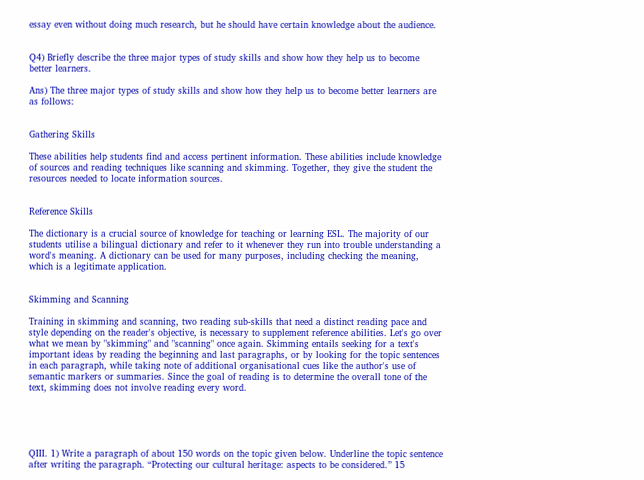essay even without doing much research, but he should have certain knowledge about the audience.


Q4) Briefly describe the three major types of study skills and show how they help us to become better learners.

Ans) The three major types of study skills and show how they help us to become better learners are as follows:


Gathering Skills

These abilities help students find and access pertinent information. These abilities include knowledge of sources and reading techniques like scanning and skimming. Together, they give the student the resources needed to locate information sources.


Reference Skills

The dictionary is a crucial source of knowledge for teaching or learning ESL. The majority of our students utilise a bilingual dictionary and refer to it whenever they run into trouble understanding a word's meaning. A dictionary can be used for many purposes, including checking the meaning, which is a legitimate application.


Skimming and Scanning

Training in skimming and scanning, two reading sub-skills that need a distinct reading pace and style depending on the reader's objective, is necessary to supplement reference abilities. Let's go over what we mean by "skimming" and "scanning" once again. Skimming entails seeking for a text's important ideas by reading the beginning and last paragraphs, or by looking for the topic sentences in each paragraph, while taking note of additional organisational cues like the author's use of semantic markers or summaries. Since the goal of reading is to determine the overall tone of the text, skimming does not involve reading every word.





QIII. 1) Write a paragraph of about 150 words on the topic given below. Underline the topic sentence after writing the paragraph. “Protecting our cultural heritage: aspects to be considered.” 15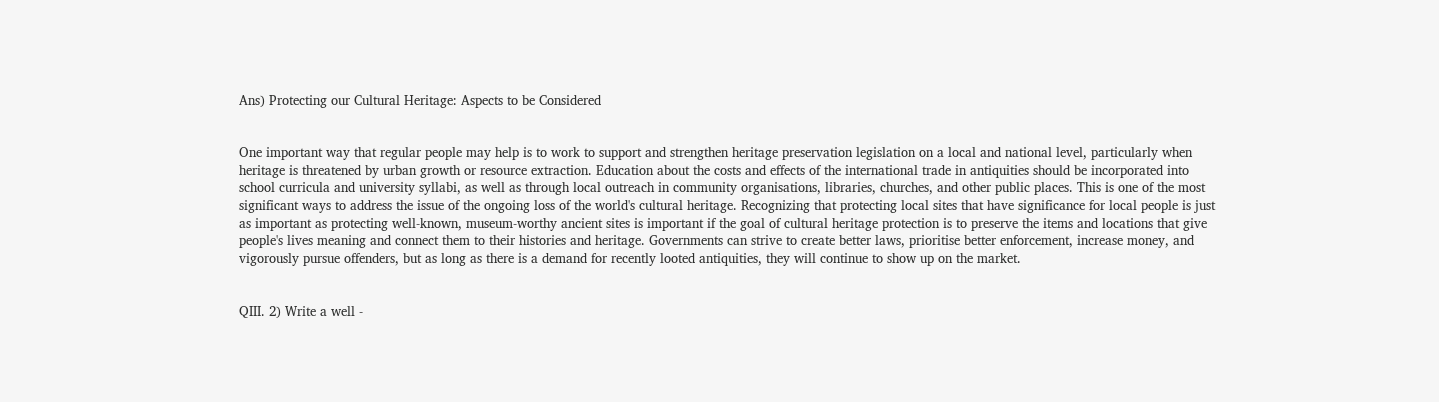Ans) Protecting our Cultural Heritage: Aspects to be Considered


One important way that regular people may help is to work to support and strengthen heritage preservation legislation on a local and national level, particularly when heritage is threatened by urban growth or resource extraction. Education about the costs and effects of the international trade in antiquities should be incorporated into school curricula and university syllabi, as well as through local outreach in community organisations, libraries, churches, and other public places. This is one of the most significant ways to address the issue of the ongoing loss of the world's cultural heritage. Recognizing that protecting local sites that have significance for local people is just as important as protecting well-known, museum-worthy ancient sites is important if the goal of cultural heritage protection is to preserve the items and locations that give people's lives meaning and connect them to their histories and heritage. Governments can strive to create better laws, prioritise better enforcement, increase money, and vigorously pursue offenders, but as long as there is a demand for recently looted antiquities, they will continue to show up on the market.


QIII. 2) Write a well -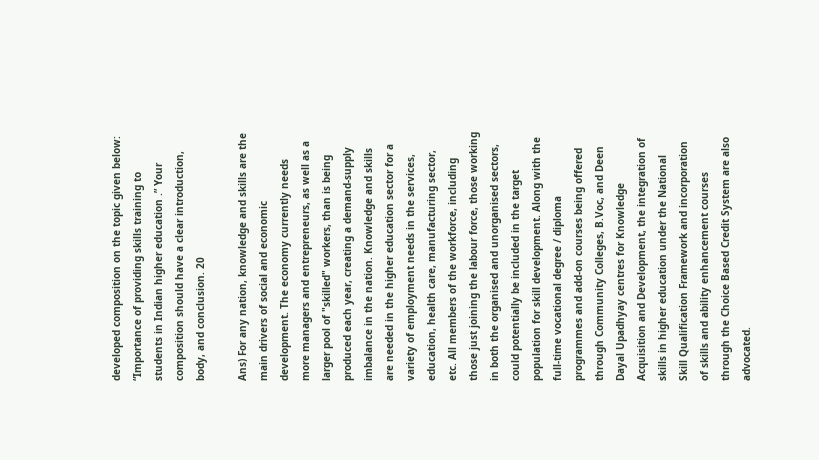developed composition on the topic given below: “Importance of providing skills training to students in Indian higher education .” Your composition should have a clear introduction, body, and conclusion. 20

Ans) For any nation, knowledge and skills are the main drivers of social and economic development. The economy currently needs more managers and entrepreneurs, as well as a larger pool of "skilled" workers, than is being produced each year, creating a demand-supply imbalance in the nation. Knowledge and skills are needed in the higher education sector for a variety of employment needs in the services, education, health care, manufacturing sector, etc. All members of the workforce, including those just joining the labour force, those working in both the organised and unorganised sectors, could potentially be included in the target population for skill development. Along with the full-time vocational degree / diploma programmes and add-on courses being offered through Community Colleges, B.Voc, and Deen Dayal Upadhyay centres for Knowledge Acquisition and Development, the integration of skills in higher education under the National Skill Qualification Framework and incorporation of skills and ability enhancement courses through the Choice Based Credit System are also advocated.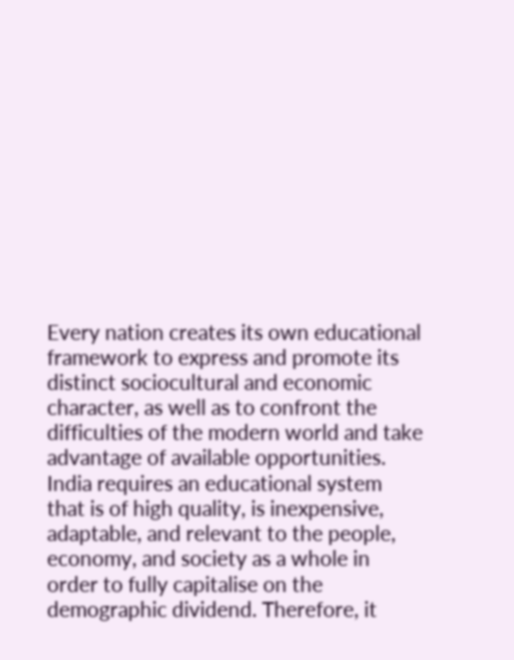Every nation creates its own educational framework to express and promote its distinct sociocultural and economic character, as well as to confront the difficulties of the modern world and take advantage of available opportunities. India requires an educational system that is of high quality, is inexpensive, adaptable, and relevant to the people, economy, and society as a whole in order to fully capitalise on the demographic dividend. Therefore, it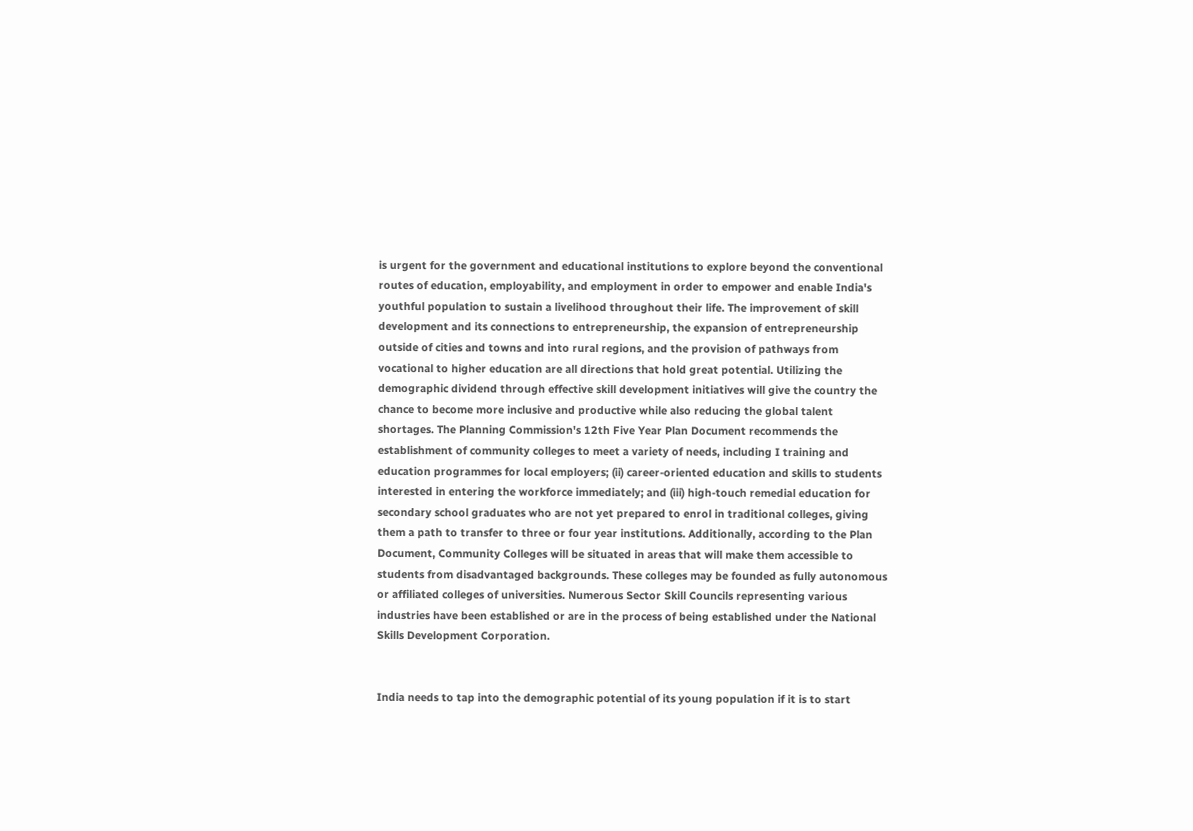is urgent for the government and educational institutions to explore beyond the conventional routes of education, employability, and employment in order to empower and enable India's youthful population to sustain a livelihood throughout their life. The improvement of skill development and its connections to entrepreneurship, the expansion of entrepreneurship outside of cities and towns and into rural regions, and the provision of pathways from vocational to higher education are all directions that hold great potential. Utilizing the demographic dividend through effective skill development initiatives will give the country the chance to become more inclusive and productive while also reducing the global talent shortages. The Planning Commission's 12th Five Year Plan Document recommends the establishment of community colleges to meet a variety of needs, including I training and education programmes for local employers; (ii) career-oriented education and skills to students interested in entering the workforce immediately; and (iii) high-touch remedial education for secondary school graduates who are not yet prepared to enrol in traditional colleges, giving them a path to transfer to three or four year institutions. Additionally, according to the Plan Document, Community Colleges will be situated in areas that will make them accessible to students from disadvantaged backgrounds. These colleges may be founded as fully autonomous or affiliated colleges of universities. Numerous Sector Skill Councils representing various industries have been established or are in the process of being established under the National Skills Development Corporation.


India needs to tap into the demographic potential of its young population if it is to start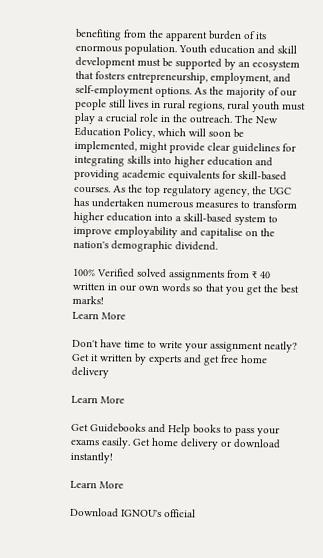benefiting from the apparent burden of its enormous population. Youth education and skill development must be supported by an ecosystem that fosters entrepreneurship, employment, and self-employment options. As the majority of our people still lives in rural regions, rural youth must play a crucial role in the outreach. The New Education Policy, which will soon be implemented, might provide clear guidelines for integrating skills into higher education and providing academic equivalents for skill-based courses. As the top regulatory agency, the UGC has undertaken numerous measures to transform higher education into a skill-based system to improve employability and capitalise on the nation's demographic dividend.

100% Verified solved assignments from ₹ 40  written in our own words so that you get the best marks!
Learn More

Don't have time to write your assignment neatly? Get it written by experts and get free home delivery

Learn More

Get Guidebooks and Help books to pass your exams easily. Get home delivery or download instantly!

Learn More

Download IGNOU's official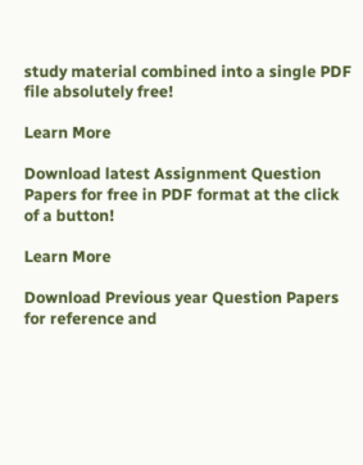study material combined into a single PDF file absolutely free!

Learn More

Download latest Assignment Question Papers for free in PDF format at the click of a button!

Learn More

Download Previous year Question Papers for reference and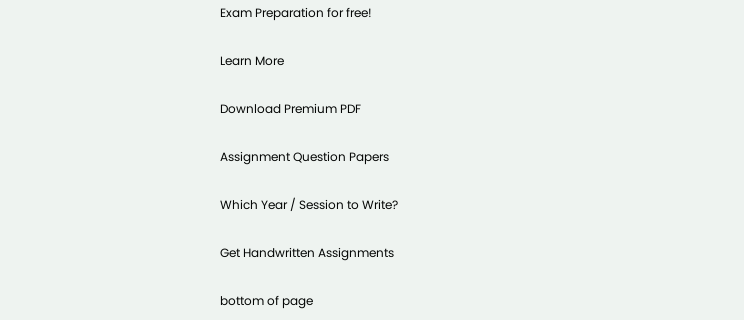Exam Preparation for free!

Learn More

Download Premium PDF

Assignment Question Papers

Which Year / Session to Write?

Get Handwritten Assignments

bottom of page